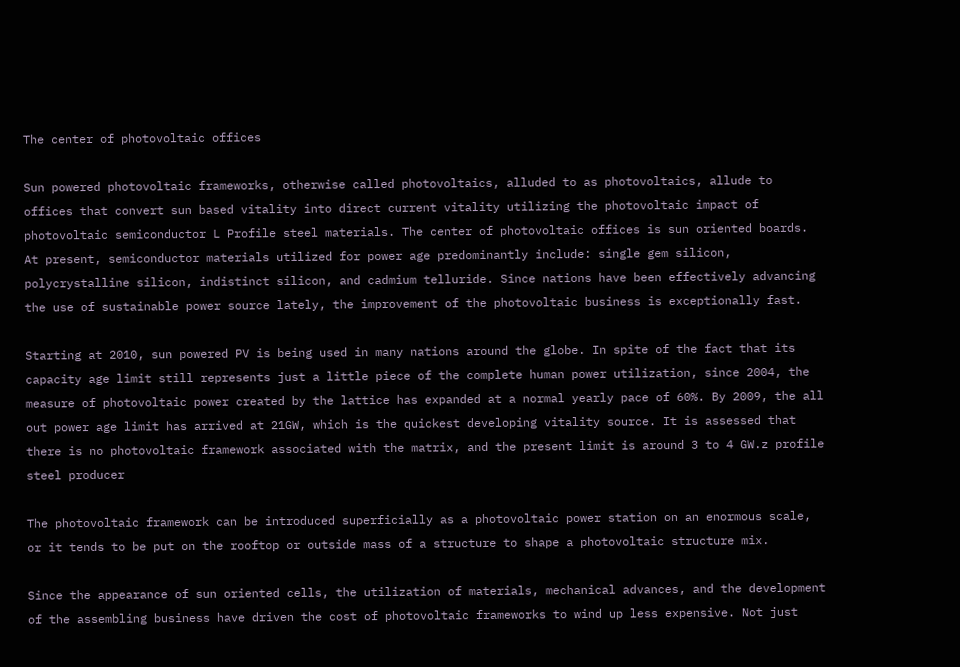The center of photovoltaic offices

Sun powered photovoltaic frameworks, otherwise called photovoltaics, alluded to as photovoltaics, allude to offices that convert sun based vitality into direct current vitality utilizing the photovoltaic impact of photovoltaic semiconductor L Profile steel materials. The center of photovoltaic offices is sun oriented boards. At present, semiconductor materials utilized for power age predominantly include: single gem silicon, polycrystalline silicon, indistinct silicon, and cadmium telluride. Since nations have been effectively advancing the use of sustainable power source lately, the improvement of the photovoltaic business is exceptionally fast.

Starting at 2010, sun powered PV is being used in many nations around the globe. In spite of the fact that its capacity age limit still represents just a little piece of the complete human power utilization, since 2004, the measure of photovoltaic power created by the lattice has expanded at a normal yearly pace of 60%. By 2009, the all out power age limit has arrived at 21GW, which is the quickest developing vitality source. It is assessed that there is no photovoltaic framework associated with the matrix, and the present limit is around 3 to 4 GW.z profile steel producer

The photovoltaic framework can be introduced superficially as a photovoltaic power station on an enormous scale, or it tends to be put on the rooftop or outside mass of a structure to shape a photovoltaic structure mix.

Since the appearance of sun oriented cells, the utilization of materials, mechanical advances, and the development of the assembling business have driven the cost of photovoltaic frameworks to wind up less expensive. Not just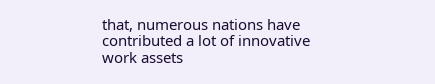that, numerous nations have contributed a lot of innovative work assets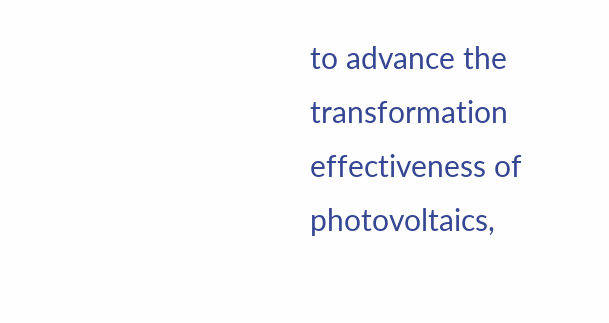to advance the transformation effectiveness of photovoltaics,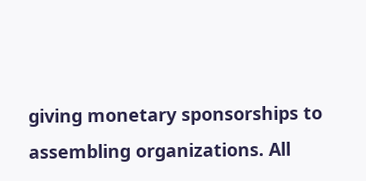giving monetary sponsorships to assembling organizations. All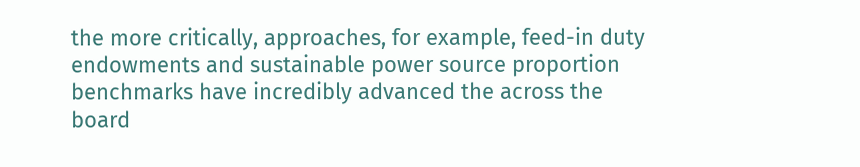the more critically, approaches, for example, feed-in duty endowments and sustainable power source proportion benchmarks have incredibly advanced the across the board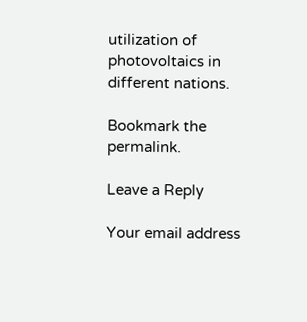utilization of photovoltaics in different nations.

Bookmark the permalink.

Leave a Reply

Your email address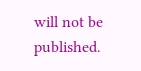will not be published.